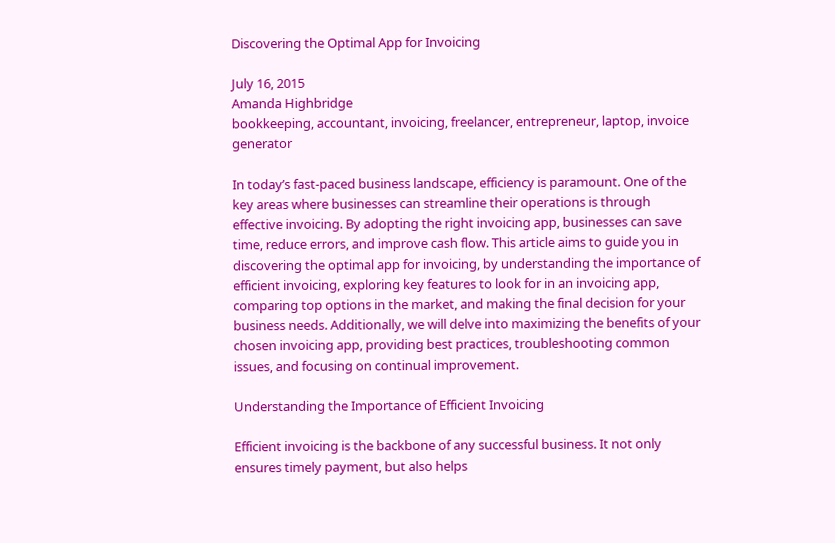Discovering the Optimal App for Invoicing

July 16, 2015
Amanda Highbridge
bookkeeping, accountant, invoicing, freelancer, entrepreneur, laptop, invoice generator

In today’s fast-paced business landscape, efficiency is paramount. One of the key areas where businesses can streamline their operations is through effective invoicing. By adopting the right invoicing app, businesses can save time, reduce errors, and improve cash flow. This article aims to guide you in discovering the optimal app for invoicing, by understanding the importance of efficient invoicing, exploring key features to look for in an invoicing app, comparing top options in the market, and making the final decision for your business needs. Additionally, we will delve into maximizing the benefits of your chosen invoicing app, providing best practices, troubleshooting common issues, and focusing on continual improvement.

Understanding the Importance of Efficient Invoicing

Efficient invoicing is the backbone of any successful business. It not only ensures timely payment, but also helps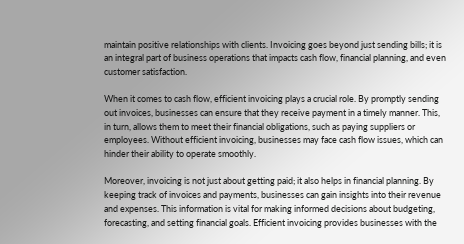maintain positive relationships with clients. Invoicing goes beyond just sending bills; it is an integral part of business operations that impacts cash flow, financial planning, and even customer satisfaction.

When it comes to cash flow, efficient invoicing plays a crucial role. By promptly sending out invoices, businesses can ensure that they receive payment in a timely manner. This, in turn, allows them to meet their financial obligations, such as paying suppliers or employees. Without efficient invoicing, businesses may face cash flow issues, which can hinder their ability to operate smoothly.

Moreover, invoicing is not just about getting paid; it also helps in financial planning. By keeping track of invoices and payments, businesses can gain insights into their revenue and expenses. This information is vital for making informed decisions about budgeting, forecasting, and setting financial goals. Efficient invoicing provides businesses with the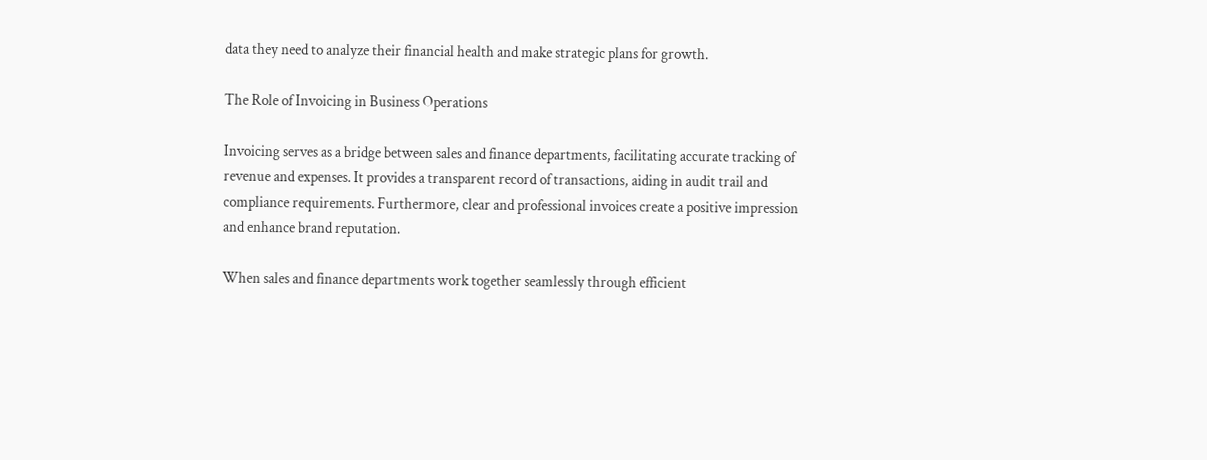data they need to analyze their financial health and make strategic plans for growth.

The Role of Invoicing in Business Operations

Invoicing serves as a bridge between sales and finance departments, facilitating accurate tracking of revenue and expenses. It provides a transparent record of transactions, aiding in audit trail and compliance requirements. Furthermore, clear and professional invoices create a positive impression and enhance brand reputation.

When sales and finance departments work together seamlessly through efficient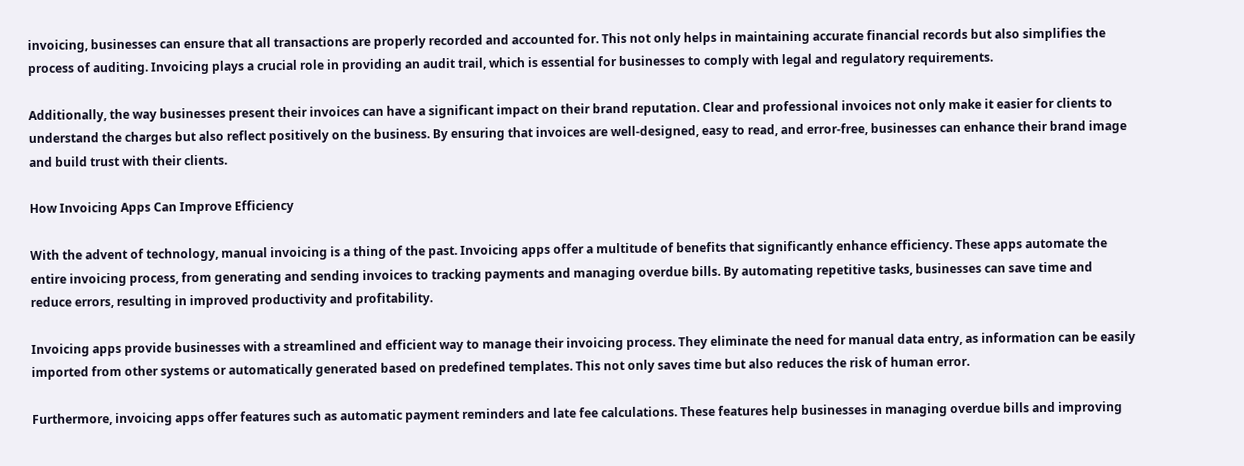invoicing, businesses can ensure that all transactions are properly recorded and accounted for. This not only helps in maintaining accurate financial records but also simplifies the process of auditing. Invoicing plays a crucial role in providing an audit trail, which is essential for businesses to comply with legal and regulatory requirements.

Additionally, the way businesses present their invoices can have a significant impact on their brand reputation. Clear and professional invoices not only make it easier for clients to understand the charges but also reflect positively on the business. By ensuring that invoices are well-designed, easy to read, and error-free, businesses can enhance their brand image and build trust with their clients.

How Invoicing Apps Can Improve Efficiency

With the advent of technology, manual invoicing is a thing of the past. Invoicing apps offer a multitude of benefits that significantly enhance efficiency. These apps automate the entire invoicing process, from generating and sending invoices to tracking payments and managing overdue bills. By automating repetitive tasks, businesses can save time and reduce errors, resulting in improved productivity and profitability.

Invoicing apps provide businesses with a streamlined and efficient way to manage their invoicing process. They eliminate the need for manual data entry, as information can be easily imported from other systems or automatically generated based on predefined templates. This not only saves time but also reduces the risk of human error.

Furthermore, invoicing apps offer features such as automatic payment reminders and late fee calculations. These features help businesses in managing overdue bills and improving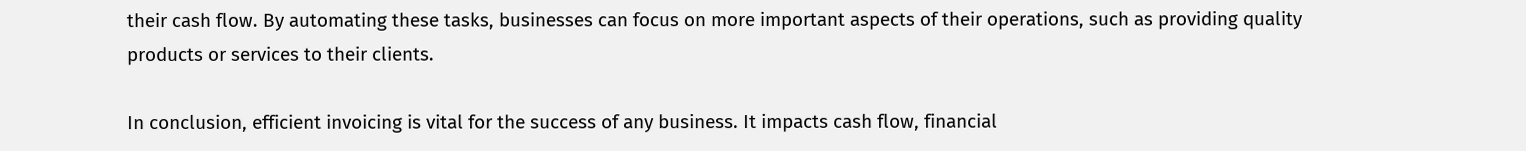their cash flow. By automating these tasks, businesses can focus on more important aspects of their operations, such as providing quality products or services to their clients.

In conclusion, efficient invoicing is vital for the success of any business. It impacts cash flow, financial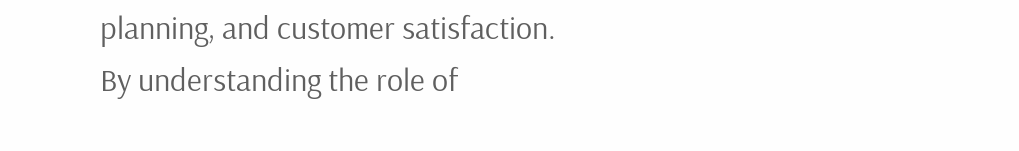planning, and customer satisfaction. By understanding the role of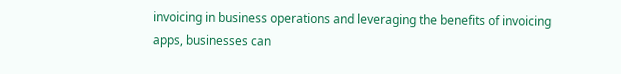invoicing in business operations and leveraging the benefits of invoicing apps, businesses can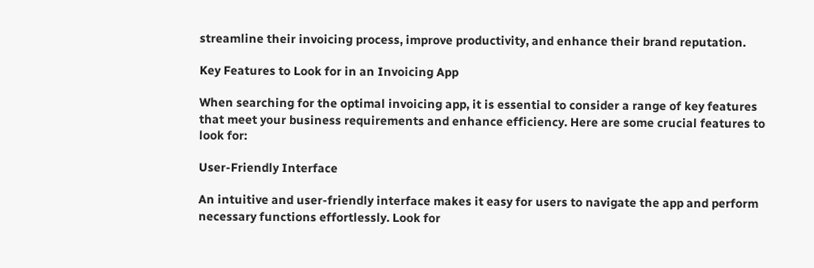streamline their invoicing process, improve productivity, and enhance their brand reputation.

Key Features to Look for in an Invoicing App

When searching for the optimal invoicing app, it is essential to consider a range of key features that meet your business requirements and enhance efficiency. Here are some crucial features to look for:

User-Friendly Interface

An intuitive and user-friendly interface makes it easy for users to navigate the app and perform necessary functions effortlessly. Look for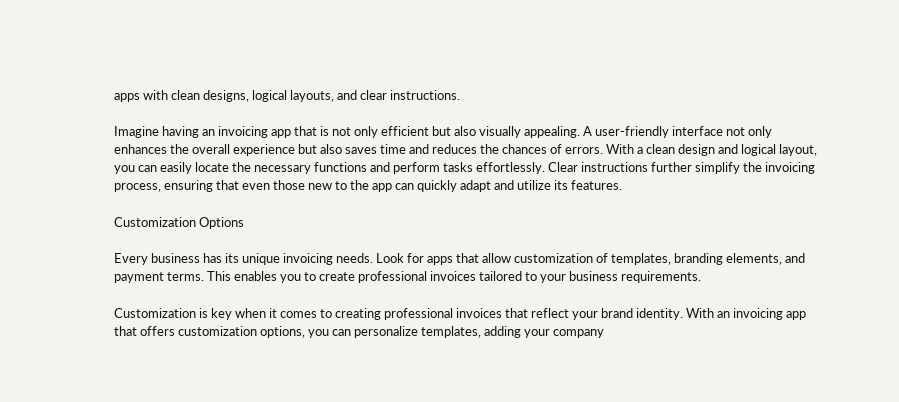apps with clean designs, logical layouts, and clear instructions.

Imagine having an invoicing app that is not only efficient but also visually appealing. A user-friendly interface not only enhances the overall experience but also saves time and reduces the chances of errors. With a clean design and logical layout, you can easily locate the necessary functions and perform tasks effortlessly. Clear instructions further simplify the invoicing process, ensuring that even those new to the app can quickly adapt and utilize its features.

Customization Options

Every business has its unique invoicing needs. Look for apps that allow customization of templates, branding elements, and payment terms. This enables you to create professional invoices tailored to your business requirements.

Customization is key when it comes to creating professional invoices that reflect your brand identity. With an invoicing app that offers customization options, you can personalize templates, adding your company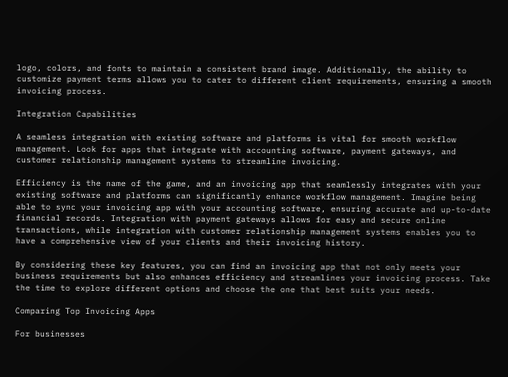logo, colors, and fonts to maintain a consistent brand image. Additionally, the ability to customize payment terms allows you to cater to different client requirements, ensuring a smooth invoicing process.

Integration Capabilities

A seamless integration with existing software and platforms is vital for smooth workflow management. Look for apps that integrate with accounting software, payment gateways, and customer relationship management systems to streamline invoicing.

Efficiency is the name of the game, and an invoicing app that seamlessly integrates with your existing software and platforms can significantly enhance workflow management. Imagine being able to sync your invoicing app with your accounting software, ensuring accurate and up-to-date financial records. Integration with payment gateways allows for easy and secure online transactions, while integration with customer relationship management systems enables you to have a comprehensive view of your clients and their invoicing history.

By considering these key features, you can find an invoicing app that not only meets your business requirements but also enhances efficiency and streamlines your invoicing process. Take the time to explore different options and choose the one that best suits your needs.

Comparing Top Invoicing Apps

For businesses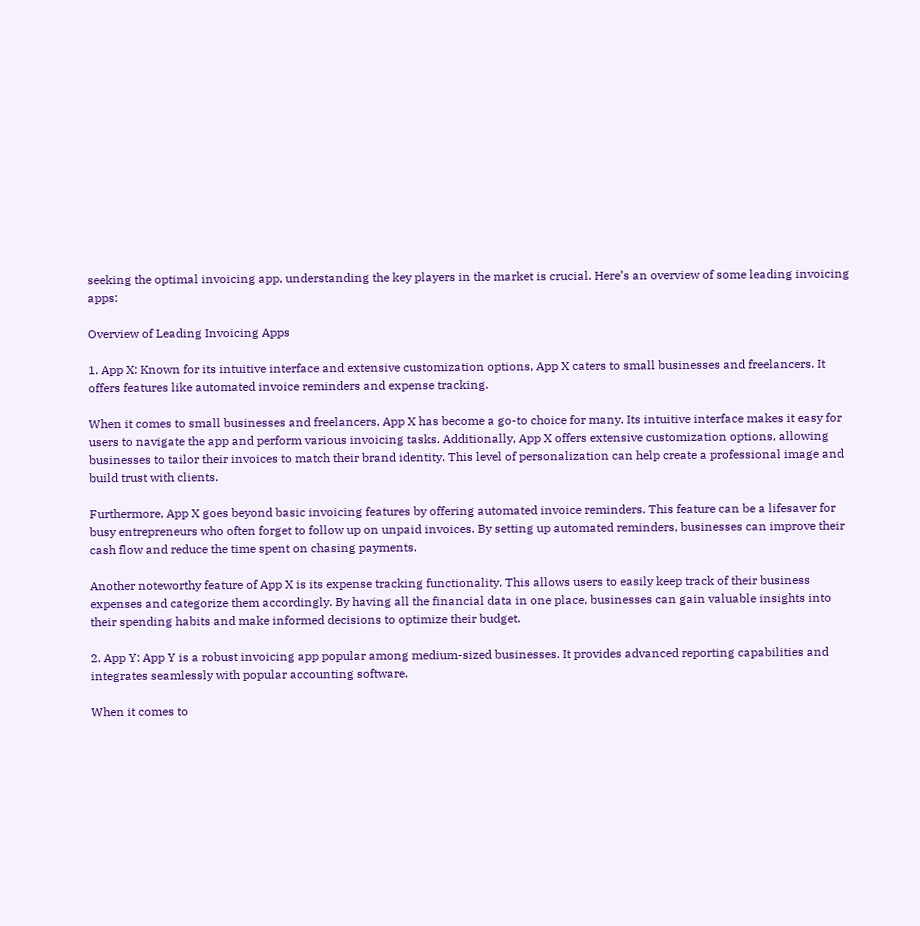seeking the optimal invoicing app, understanding the key players in the market is crucial. Here’s an overview of some leading invoicing apps:

Overview of Leading Invoicing Apps

1. App X: Known for its intuitive interface and extensive customization options, App X caters to small businesses and freelancers. It offers features like automated invoice reminders and expense tracking.

When it comes to small businesses and freelancers, App X has become a go-to choice for many. Its intuitive interface makes it easy for users to navigate the app and perform various invoicing tasks. Additionally, App X offers extensive customization options, allowing businesses to tailor their invoices to match their brand identity. This level of personalization can help create a professional image and build trust with clients.

Furthermore, App X goes beyond basic invoicing features by offering automated invoice reminders. This feature can be a lifesaver for busy entrepreneurs who often forget to follow up on unpaid invoices. By setting up automated reminders, businesses can improve their cash flow and reduce the time spent on chasing payments.

Another noteworthy feature of App X is its expense tracking functionality. This allows users to easily keep track of their business expenses and categorize them accordingly. By having all the financial data in one place, businesses can gain valuable insights into their spending habits and make informed decisions to optimize their budget.

2. App Y: App Y is a robust invoicing app popular among medium-sized businesses. It provides advanced reporting capabilities and integrates seamlessly with popular accounting software.

When it comes to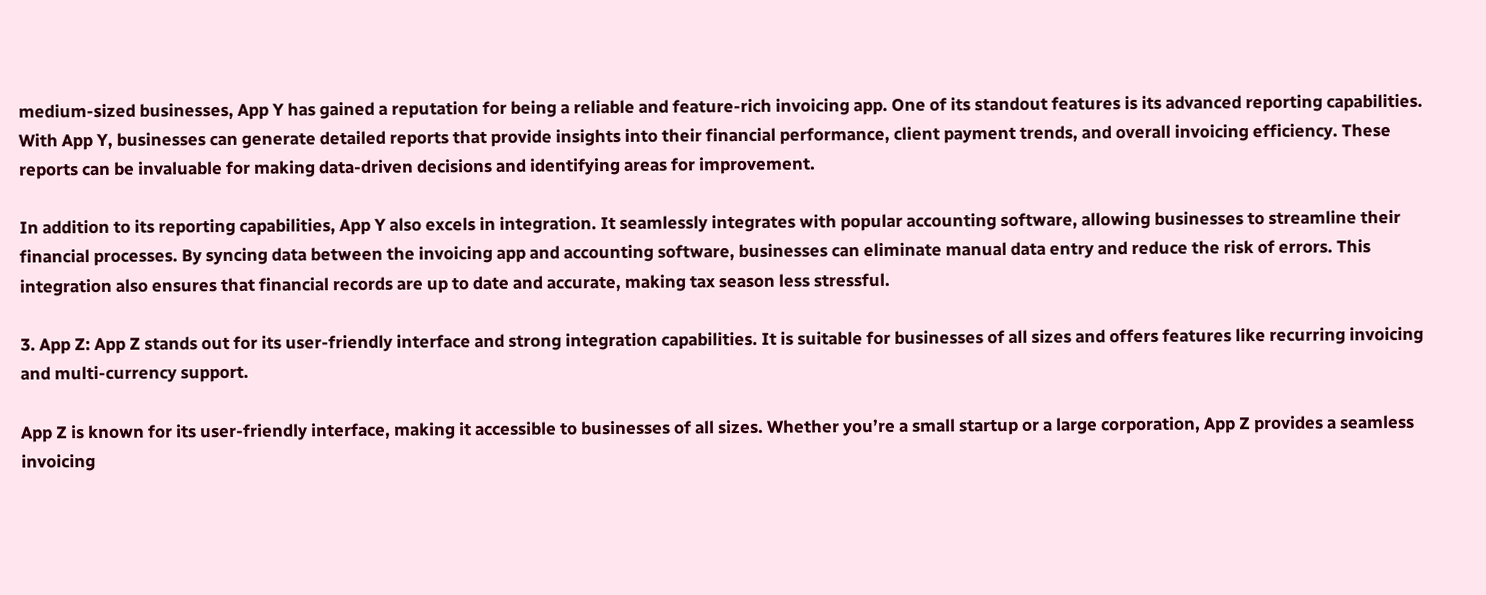medium-sized businesses, App Y has gained a reputation for being a reliable and feature-rich invoicing app. One of its standout features is its advanced reporting capabilities. With App Y, businesses can generate detailed reports that provide insights into their financial performance, client payment trends, and overall invoicing efficiency. These reports can be invaluable for making data-driven decisions and identifying areas for improvement.

In addition to its reporting capabilities, App Y also excels in integration. It seamlessly integrates with popular accounting software, allowing businesses to streamline their financial processes. By syncing data between the invoicing app and accounting software, businesses can eliminate manual data entry and reduce the risk of errors. This integration also ensures that financial records are up to date and accurate, making tax season less stressful.

3. App Z: App Z stands out for its user-friendly interface and strong integration capabilities. It is suitable for businesses of all sizes and offers features like recurring invoicing and multi-currency support.

App Z is known for its user-friendly interface, making it accessible to businesses of all sizes. Whether you’re a small startup or a large corporation, App Z provides a seamless invoicing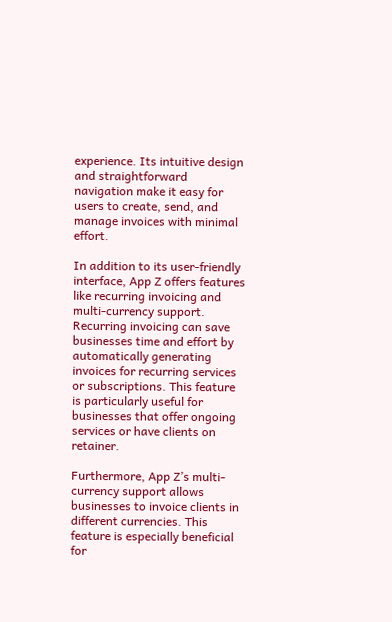experience. Its intuitive design and straightforward navigation make it easy for users to create, send, and manage invoices with minimal effort.

In addition to its user-friendly interface, App Z offers features like recurring invoicing and multi-currency support. Recurring invoicing can save businesses time and effort by automatically generating invoices for recurring services or subscriptions. This feature is particularly useful for businesses that offer ongoing services or have clients on retainer.

Furthermore, App Z’s multi-currency support allows businesses to invoice clients in different currencies. This feature is especially beneficial for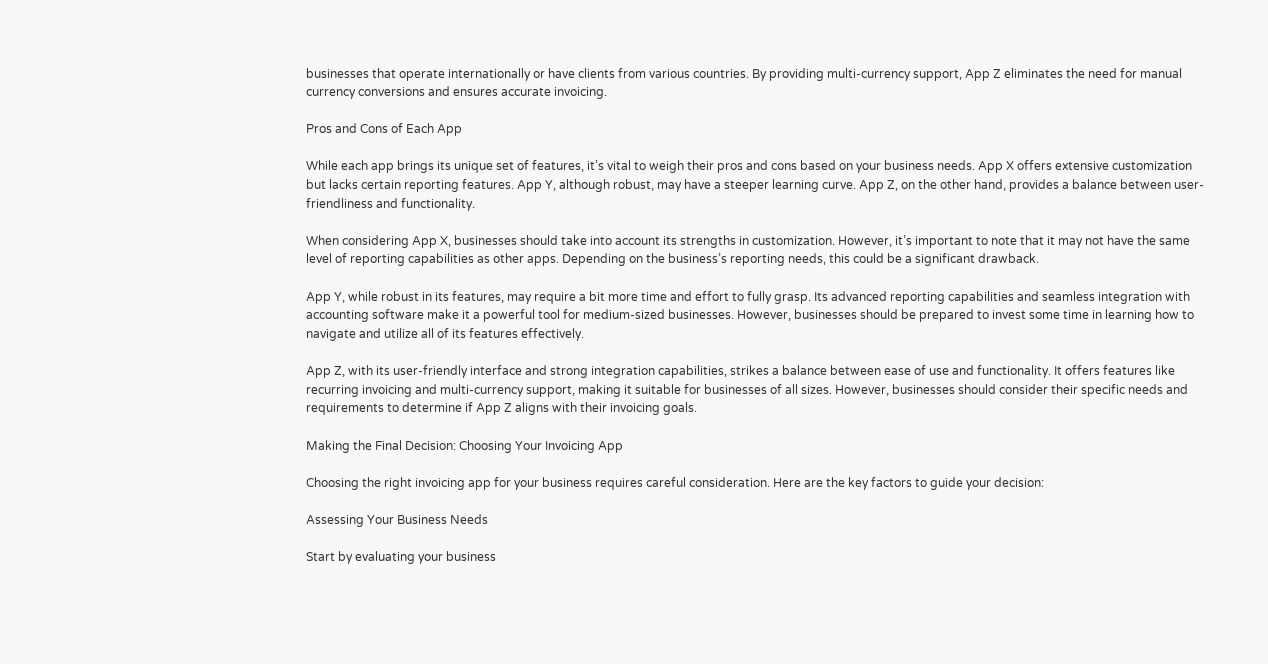businesses that operate internationally or have clients from various countries. By providing multi-currency support, App Z eliminates the need for manual currency conversions and ensures accurate invoicing.

Pros and Cons of Each App

While each app brings its unique set of features, it’s vital to weigh their pros and cons based on your business needs. App X offers extensive customization but lacks certain reporting features. App Y, although robust, may have a steeper learning curve. App Z, on the other hand, provides a balance between user-friendliness and functionality.

When considering App X, businesses should take into account its strengths in customization. However, it’s important to note that it may not have the same level of reporting capabilities as other apps. Depending on the business’s reporting needs, this could be a significant drawback.

App Y, while robust in its features, may require a bit more time and effort to fully grasp. Its advanced reporting capabilities and seamless integration with accounting software make it a powerful tool for medium-sized businesses. However, businesses should be prepared to invest some time in learning how to navigate and utilize all of its features effectively.

App Z, with its user-friendly interface and strong integration capabilities, strikes a balance between ease of use and functionality. It offers features like recurring invoicing and multi-currency support, making it suitable for businesses of all sizes. However, businesses should consider their specific needs and requirements to determine if App Z aligns with their invoicing goals.

Making the Final Decision: Choosing Your Invoicing App

Choosing the right invoicing app for your business requires careful consideration. Here are the key factors to guide your decision:

Assessing Your Business Needs

Start by evaluating your business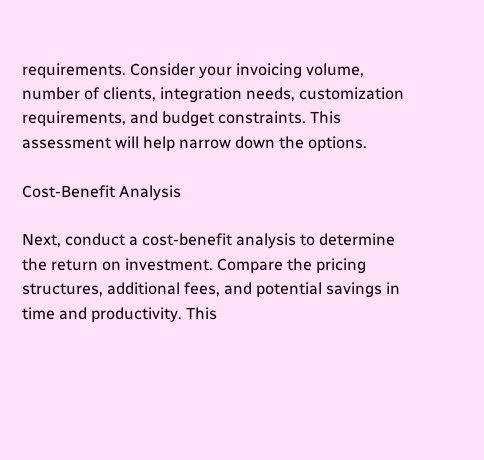requirements. Consider your invoicing volume, number of clients, integration needs, customization requirements, and budget constraints. This assessment will help narrow down the options.

Cost-Benefit Analysis

Next, conduct a cost-benefit analysis to determine the return on investment. Compare the pricing structures, additional fees, and potential savings in time and productivity. This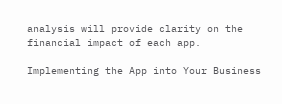analysis will provide clarity on the financial impact of each app.

Implementing the App into Your Business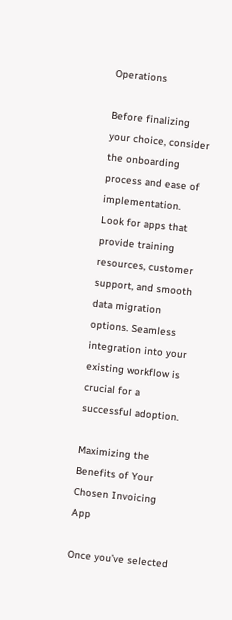Operations

Before finalizing your choice, consider the onboarding process and ease of implementation. Look for apps that provide training resources, customer support, and smooth data migration options. Seamless integration into your existing workflow is crucial for a successful adoption.

Maximizing the Benefits of Your Chosen Invoicing App

Once you’ve selected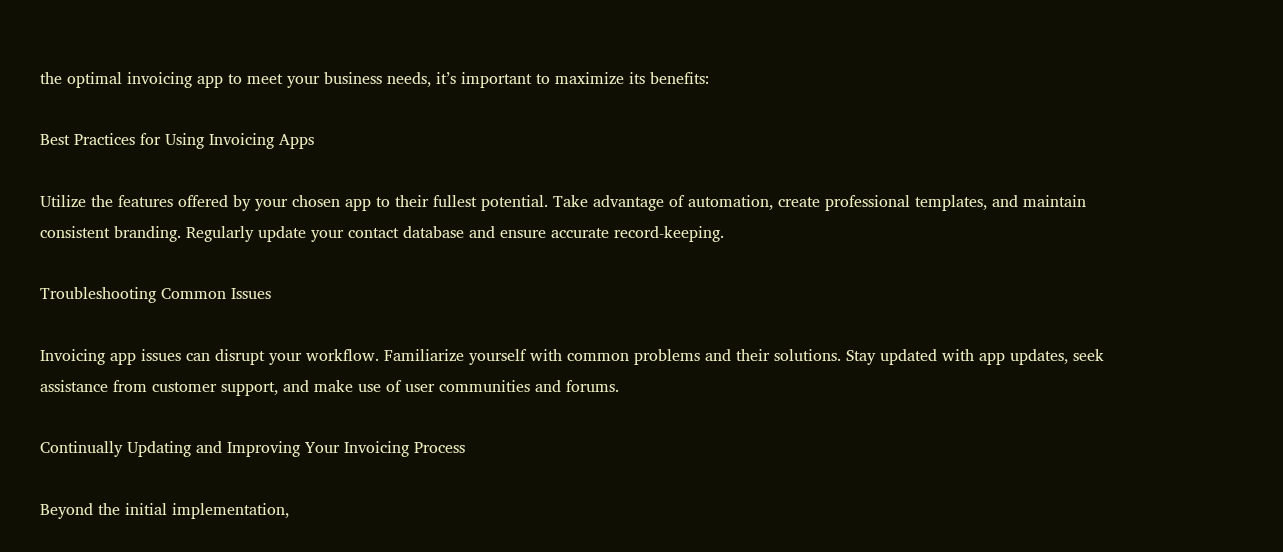the optimal invoicing app to meet your business needs, it’s important to maximize its benefits:

Best Practices for Using Invoicing Apps

Utilize the features offered by your chosen app to their fullest potential. Take advantage of automation, create professional templates, and maintain consistent branding. Regularly update your contact database and ensure accurate record-keeping.

Troubleshooting Common Issues

Invoicing app issues can disrupt your workflow. Familiarize yourself with common problems and their solutions. Stay updated with app updates, seek assistance from customer support, and make use of user communities and forums.

Continually Updating and Improving Your Invoicing Process

Beyond the initial implementation,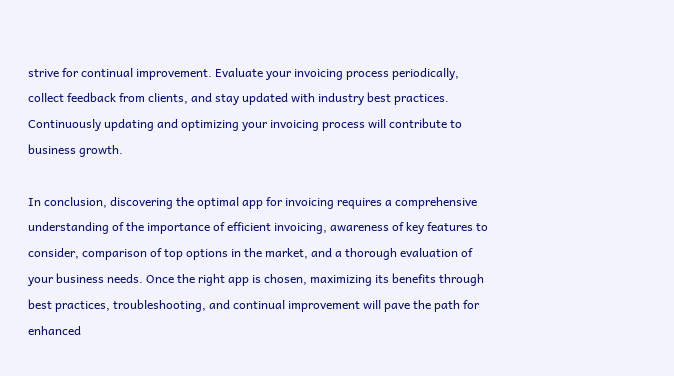strive for continual improvement. Evaluate your invoicing process periodically, collect feedback from clients, and stay updated with industry best practices. Continuously updating and optimizing your invoicing process will contribute to business growth.

In conclusion, discovering the optimal app for invoicing requires a comprehensive understanding of the importance of efficient invoicing, awareness of key features to consider, comparison of top options in the market, and a thorough evaluation of your business needs. Once the right app is chosen, maximizing its benefits through best practices, troubleshooting, and continual improvement will pave the path for enhanced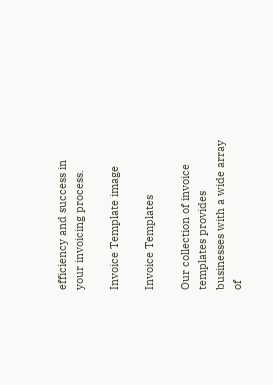efficiency and success in your invoicing process.

Invoice Template image

Invoice Templates

Our collection of invoice templates provides businesses with a wide array of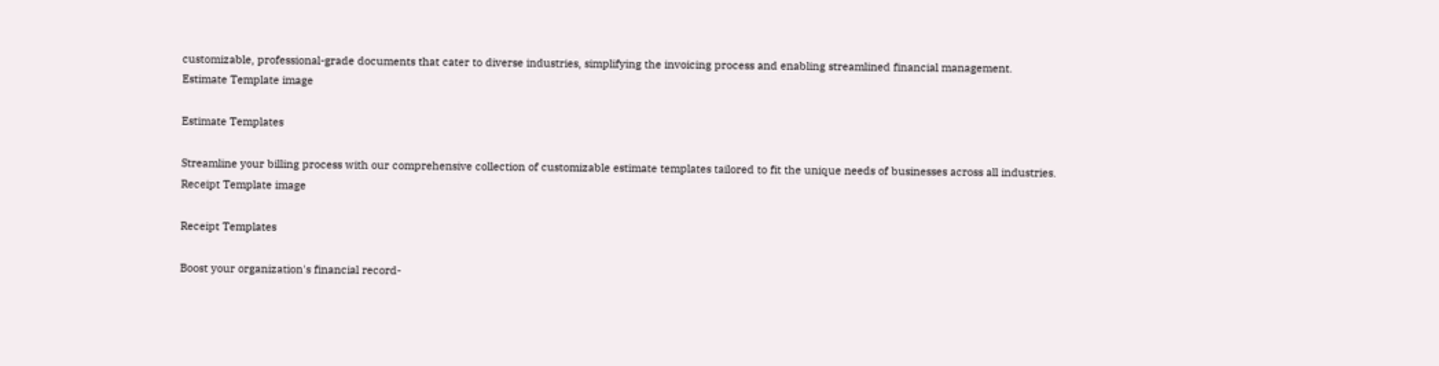customizable, professional-grade documents that cater to diverse industries, simplifying the invoicing process and enabling streamlined financial management.
Estimate Template image

Estimate Templates

Streamline your billing process with our comprehensive collection of customizable estimate templates tailored to fit the unique needs of businesses across all industries.
Receipt Template image

Receipt Templates

Boost your organization's financial record-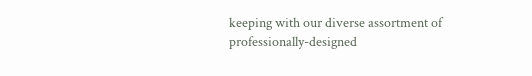keeping with our diverse assortment of professionally-designed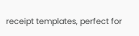receipt templates, perfect for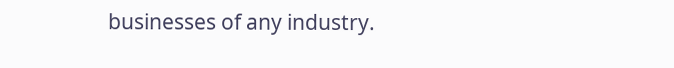businesses of any industry.